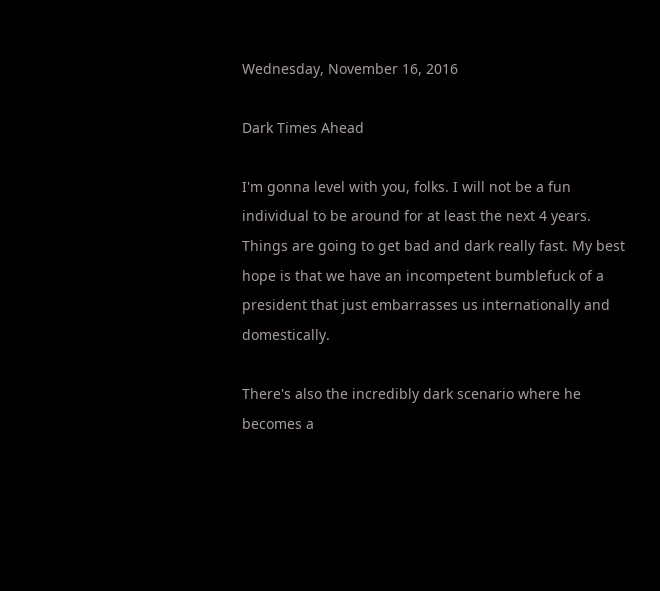Wednesday, November 16, 2016

Dark Times Ahead

I'm gonna level with you, folks. I will not be a fun individual to be around for at least the next 4 years. Things are going to get bad and dark really fast. My best hope is that we have an incompetent bumblefuck of a president that just embarrasses us internationally and domestically.

There's also the incredibly dark scenario where he becomes a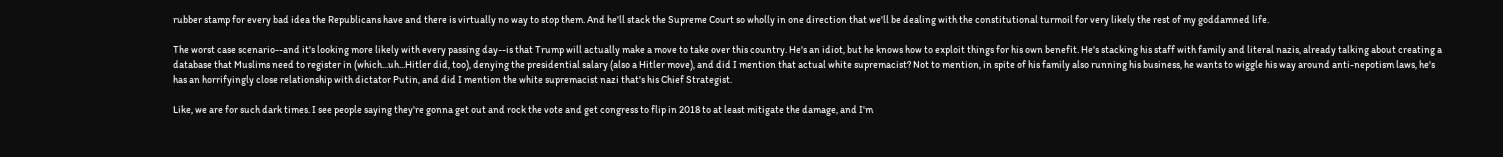rubber stamp for every bad idea the Republicans have and there is virtually no way to stop them. And he'll stack the Supreme Court so wholly in one direction that we'll be dealing with the constitutional turmoil for very likely the rest of my goddamned life.

The worst case scenario--and it's looking more likely with every passing day--is that Trump will actually make a move to take over this country. He's an idiot, but he knows how to exploit things for his own benefit. He's stacking his staff with family and literal nazis, already talking about creating a database that Muslims need to register in (which...uh...Hitler did, too), denying the presidential salary (also a Hitler move), and did I mention that actual white supremacist? Not to mention, in spite of his family also running his business, he wants to wiggle his way around anti-nepotism laws, he's has an horrifyingly close relationship with dictator Putin, and did I mention the white supremacist nazi that's his Chief Strategist.

Like, we are for such dark times. I see people saying they're gonna get out and rock the vote and get congress to flip in 2018 to at least mitigate the damage, and I'm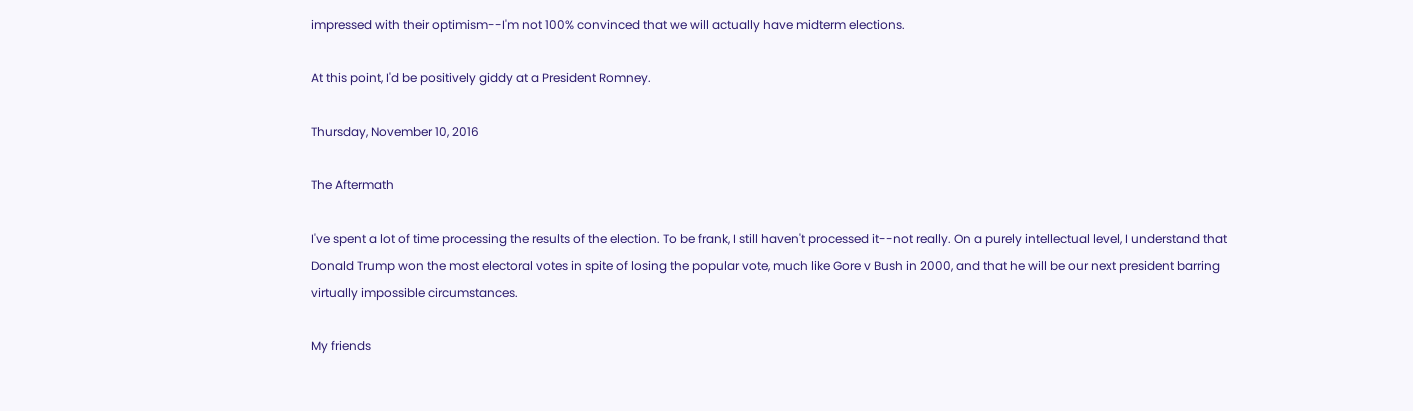impressed with their optimism--I'm not 100% convinced that we will actually have midterm elections.

At this point, I'd be positively giddy at a President Romney.

Thursday, November 10, 2016

The Aftermath

I've spent a lot of time processing the results of the election. To be frank, I still haven't processed it--not really. On a purely intellectual level, I understand that Donald Trump won the most electoral votes in spite of losing the popular vote, much like Gore v Bush in 2000, and that he will be our next president barring virtually impossible circumstances.

My friends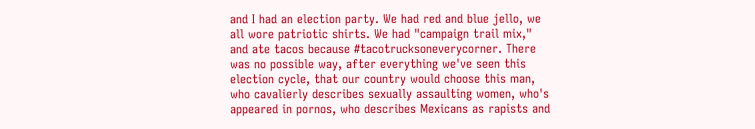and I had an election party. We had red and blue jello, we all wore patriotic shirts. We had "campaign trail mix," and ate tacos because #tacotrucksoneverycorner. There was no possible way, after everything we've seen this election cycle, that our country would choose this man, who cavalierly describes sexually assaulting women, who's appeared in pornos, who describes Mexicans as rapists and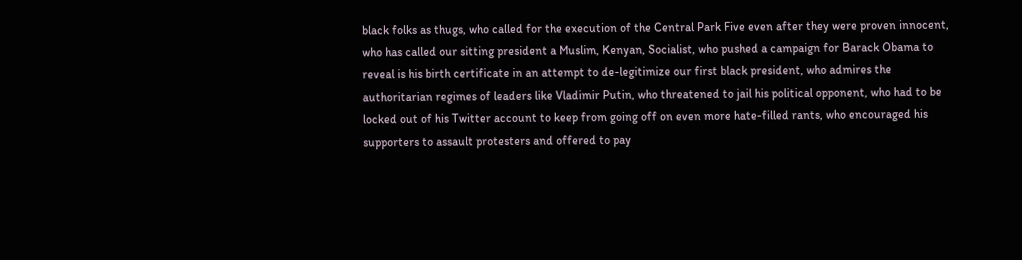black folks as thugs, who called for the execution of the Central Park Five even after they were proven innocent, who has called our sitting president a Muslim, Kenyan, Socialist, who pushed a campaign for Barack Obama to reveal is his birth certificate in an attempt to de-legitimize our first black president, who admires the authoritarian regimes of leaders like Vladimir Putin, who threatened to jail his political opponent, who had to be locked out of his Twitter account to keep from going off on even more hate-filled rants, who encouraged his supporters to assault protesters and offered to pay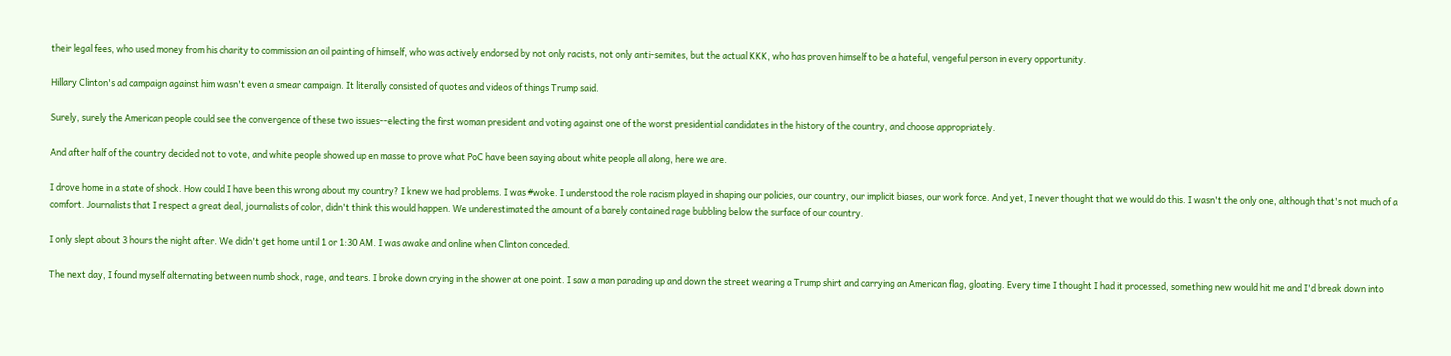their legal fees, who used money from his charity to commission an oil painting of himself, who was actively endorsed by not only racists, not only anti-semites, but the actual KKK, who has proven himself to be a hateful, vengeful person in every opportunity.

Hillary Clinton's ad campaign against him wasn't even a smear campaign. It literally consisted of quotes and videos of things Trump said.

Surely, surely the American people could see the convergence of these two issues--electing the first woman president and voting against one of the worst presidential candidates in the history of the country, and choose appropriately.

And after half of the country decided not to vote, and white people showed up en masse to prove what PoC have been saying about white people all along, here we are.

I drove home in a state of shock. How could I have been this wrong about my country? I knew we had problems. I was #woke. I understood the role racism played in shaping our policies, our country, our implicit biases, our work force. And yet, I never thought that we would do this. I wasn't the only one, although that's not much of a comfort. Journalists that I respect a great deal, journalists of color, didn't think this would happen. We underestimated the amount of a barely contained rage bubbling below the surface of our country.

I only slept about 3 hours the night after. We didn't get home until 1 or 1:30 AM. I was awake and online when Clinton conceded.

The next day, I found myself alternating between numb shock, rage, and tears. I broke down crying in the shower at one point. I saw a man parading up and down the street wearing a Trump shirt and carrying an American flag, gloating. Every time I thought I had it processed, something new would hit me and I'd break down into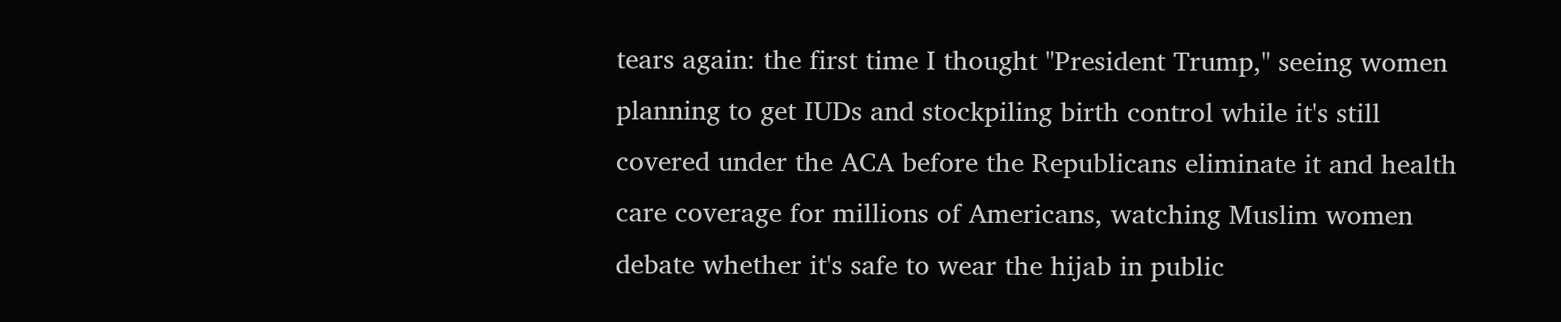tears again: the first time I thought "President Trump," seeing women planning to get IUDs and stockpiling birth control while it's still covered under the ACA before the Republicans eliminate it and health care coverage for millions of Americans, watching Muslim women debate whether it's safe to wear the hijab in public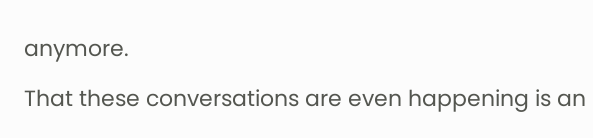anymore.

That these conversations are even happening is an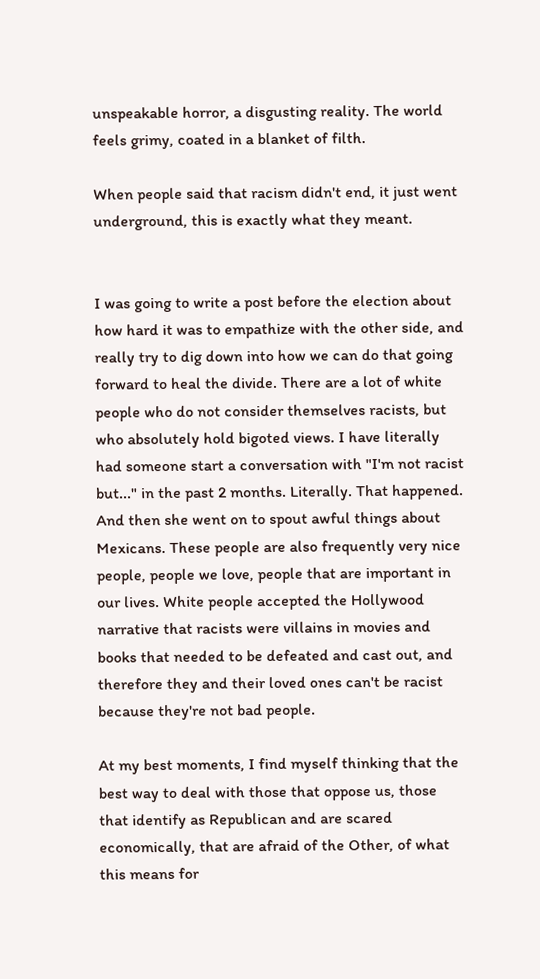unspeakable horror, a disgusting reality. The world feels grimy, coated in a blanket of filth.

When people said that racism didn't end, it just went underground, this is exactly what they meant.


I was going to write a post before the election about how hard it was to empathize with the other side, and really try to dig down into how we can do that going forward to heal the divide. There are a lot of white people who do not consider themselves racists, but who absolutely hold bigoted views. I have literally had someone start a conversation with "I'm not racist but..." in the past 2 months. Literally. That happened. And then she went on to spout awful things about Mexicans. These people are also frequently very nice people, people we love, people that are important in our lives. White people accepted the Hollywood narrative that racists were villains in movies and books that needed to be defeated and cast out, and therefore they and their loved ones can't be racist because they're not bad people.

At my best moments, I find myself thinking that the best way to deal with those that oppose us, those that identify as Republican and are scared economically, that are afraid of the Other, of what this means for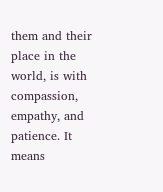them and their place in the world, is with compassion, empathy, and patience. It means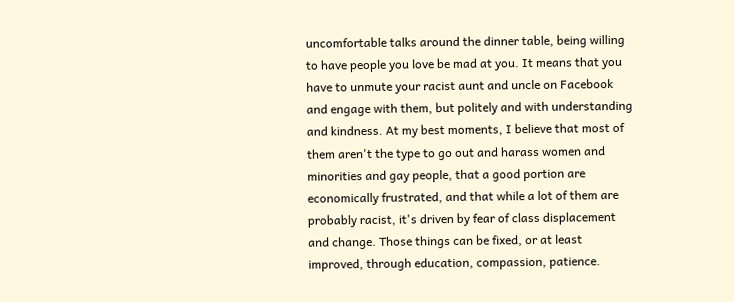uncomfortable talks around the dinner table, being willing to have people you love be mad at you. It means that you have to unmute your racist aunt and uncle on Facebook and engage with them, but politely and with understanding and kindness. At my best moments, I believe that most of them aren't the type to go out and harass women and minorities and gay people, that a good portion are economically frustrated, and that while a lot of them are probably racist, it's driven by fear of class displacement and change. Those things can be fixed, or at least improved, through education, compassion, patience.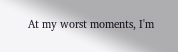At my worst moments, I'm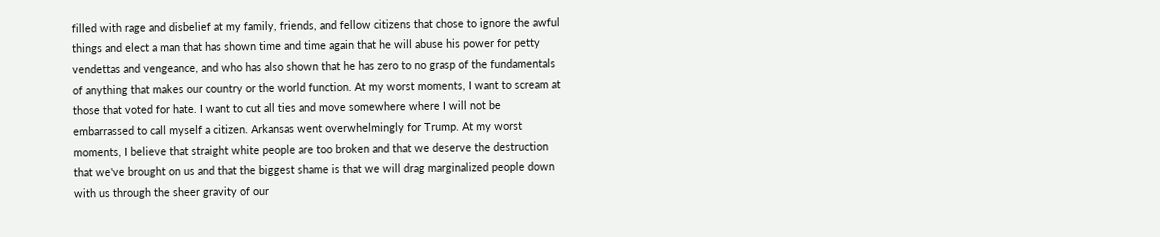filled with rage and disbelief at my family, friends, and fellow citizens that chose to ignore the awful things and elect a man that has shown time and time again that he will abuse his power for petty vendettas and vengeance, and who has also shown that he has zero to no grasp of the fundamentals of anything that makes our country or the world function. At my worst moments, I want to scream at those that voted for hate. I want to cut all ties and move somewhere where I will not be embarrassed to call myself a citizen. Arkansas went overwhelmingly for Trump. At my worst moments, I believe that straight white people are too broken and that we deserve the destruction that we've brought on us and that the biggest shame is that we will drag marginalized people down with us through the sheer gravity of our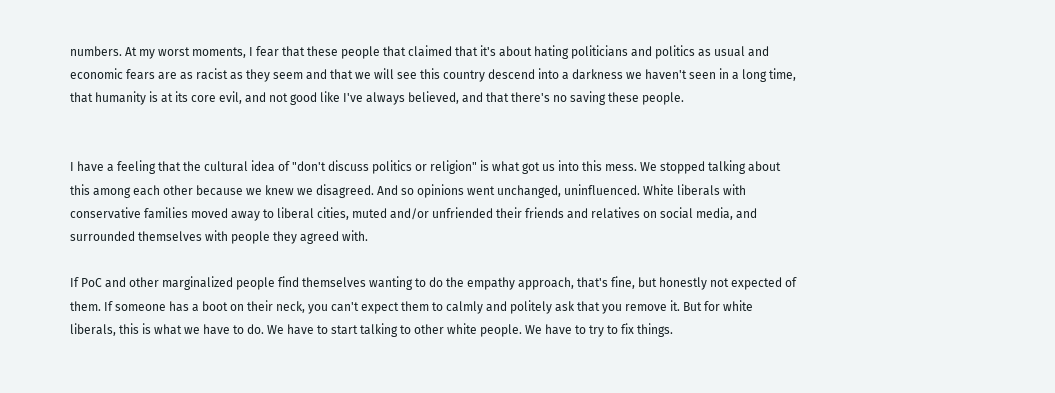numbers. At my worst moments, I fear that these people that claimed that it's about hating politicians and politics as usual and economic fears are as racist as they seem and that we will see this country descend into a darkness we haven't seen in a long time, that humanity is at its core evil, and not good like I've always believed, and that there's no saving these people.


I have a feeling that the cultural idea of "don't discuss politics or religion" is what got us into this mess. We stopped talking about this among each other because we knew we disagreed. And so opinions went unchanged, uninfluenced. White liberals with conservative families moved away to liberal cities, muted and/or unfriended their friends and relatives on social media, and surrounded themselves with people they agreed with.

If PoC and other marginalized people find themselves wanting to do the empathy approach, that's fine, but honestly not expected of them. If someone has a boot on their neck, you can't expect them to calmly and politely ask that you remove it. But for white liberals, this is what we have to do. We have to start talking to other white people. We have to try to fix things.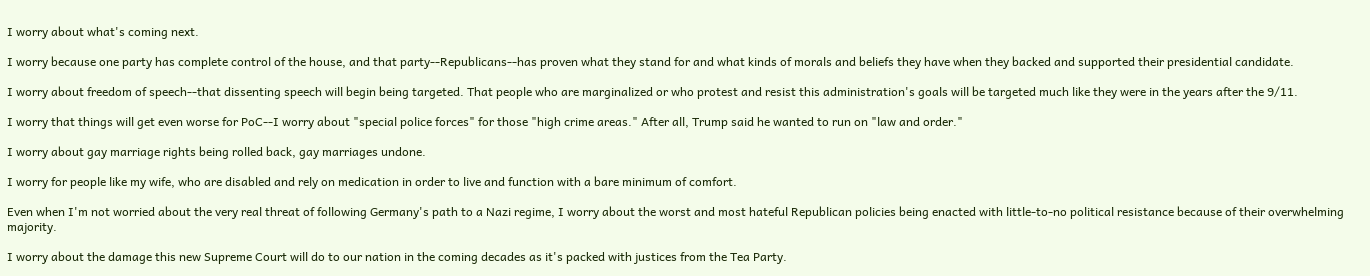I worry about what's coming next.

I worry because one party has complete control of the house, and that party--Republicans--has proven what they stand for and what kinds of morals and beliefs they have when they backed and supported their presidential candidate.

I worry about freedom of speech--that dissenting speech will begin being targeted. That people who are marginalized or who protest and resist this administration's goals will be targeted much like they were in the years after the 9/11.

I worry that things will get even worse for PoC--I worry about "special police forces" for those "high crime areas." After all, Trump said he wanted to run on "law and order."

I worry about gay marriage rights being rolled back, gay marriages undone.

I worry for people like my wife, who are disabled and rely on medication in order to live and function with a bare minimum of comfort.

Even when I'm not worried about the very real threat of following Germany's path to a Nazi regime, I worry about the worst and most hateful Republican policies being enacted with little-to-no political resistance because of their overwhelming majority.

I worry about the damage this new Supreme Court will do to our nation in the coming decades as it's packed with justices from the Tea Party.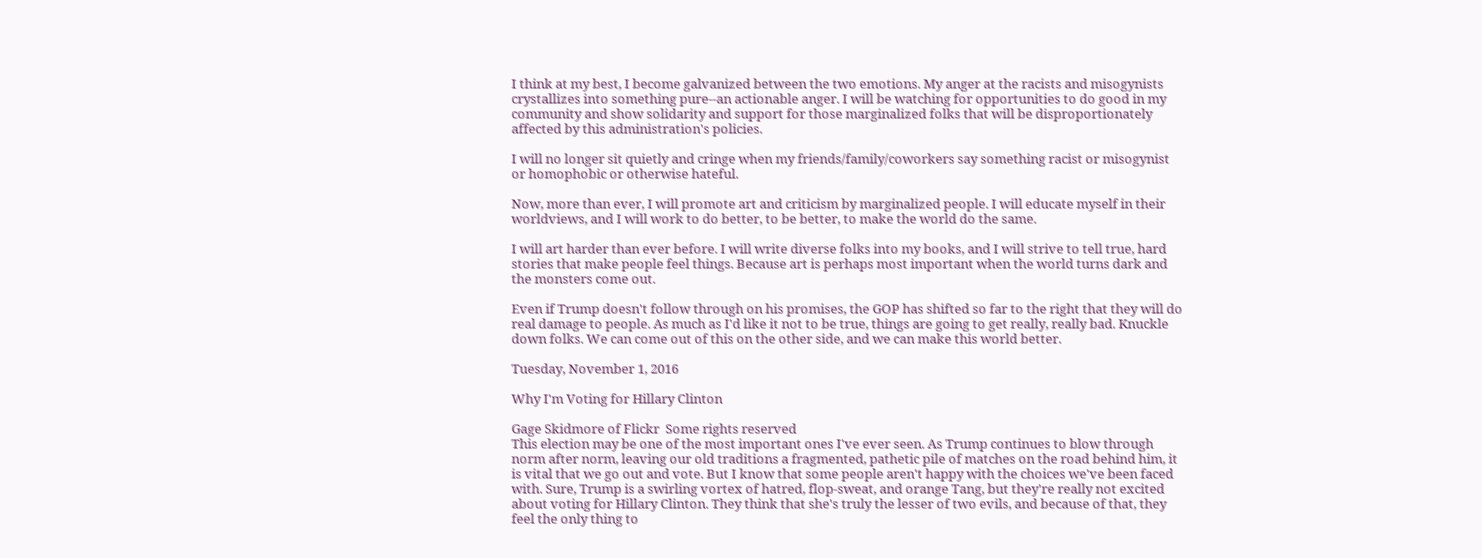I think at my best, I become galvanized between the two emotions. My anger at the racists and misogynists crystallizes into something pure--an actionable anger. I will be watching for opportunities to do good in my community and show solidarity and support for those marginalized folks that will be disproportionately affected by this administration's policies.

I will no longer sit quietly and cringe when my friends/family/coworkers say something racist or misogynist or homophobic or otherwise hateful.

Now, more than ever, I will promote art and criticism by marginalized people. I will educate myself in their worldviews, and I will work to do better, to be better, to make the world do the same.

I will art harder than ever before. I will write diverse folks into my books, and I will strive to tell true, hard stories that make people feel things. Because art is perhaps most important when the world turns dark and the monsters come out.

Even if Trump doesn't follow through on his promises, the GOP has shifted so far to the right that they will do real damage to people. As much as I'd like it not to be true, things are going to get really, really bad. Knuckle down folks. We can come out of this on the other side, and we can make this world better.

Tuesday, November 1, 2016

Why I'm Voting for Hillary Clinton

Gage Skidmore of Flickr  Some rights reserved
This election may be one of the most important ones I've ever seen. As Trump continues to blow through norm after norm, leaving our old traditions a fragmented, pathetic pile of matches on the road behind him, it is vital that we go out and vote. But I know that some people aren't happy with the choices we've been faced with. Sure, Trump is a swirling vortex of hatred, flop-sweat, and orange Tang, but they're really not excited about voting for Hillary Clinton. They think that she's truly the lesser of two evils, and because of that, they feel the only thing to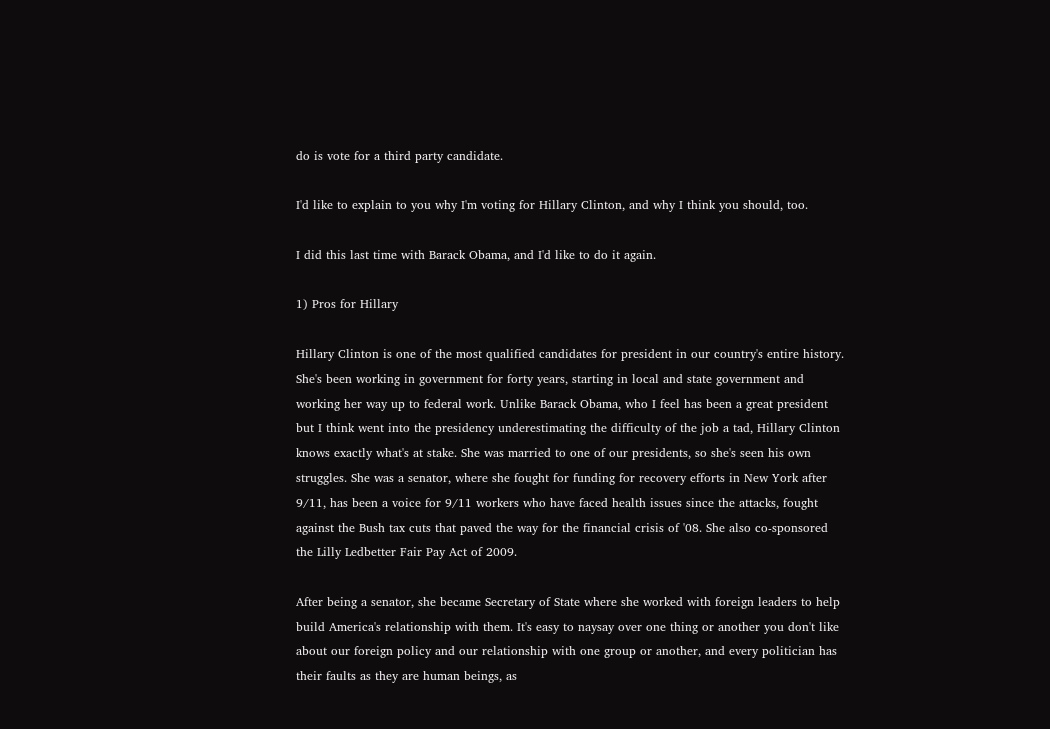do is vote for a third party candidate.

I'd like to explain to you why I'm voting for Hillary Clinton, and why I think you should, too.

I did this last time with Barack Obama, and I'd like to do it again.

1) Pros for Hillary

Hillary Clinton is one of the most qualified candidates for president in our country's entire history. She's been working in government for forty years, starting in local and state government and working her way up to federal work. Unlike Barack Obama, who I feel has been a great president but I think went into the presidency underestimating the difficulty of the job a tad, Hillary Clinton knows exactly what's at stake. She was married to one of our presidents, so she's seen his own struggles. She was a senator, where she fought for funding for recovery efforts in New York after 9/11, has been a voice for 9/11 workers who have faced health issues since the attacks, fought against the Bush tax cuts that paved the way for the financial crisis of '08. She also co-sponsored the Lilly Ledbetter Fair Pay Act of 2009.

After being a senator, she became Secretary of State where she worked with foreign leaders to help build America's relationship with them. It's easy to naysay over one thing or another you don't like about our foreign policy and our relationship with one group or another, and every politician has their faults as they are human beings, as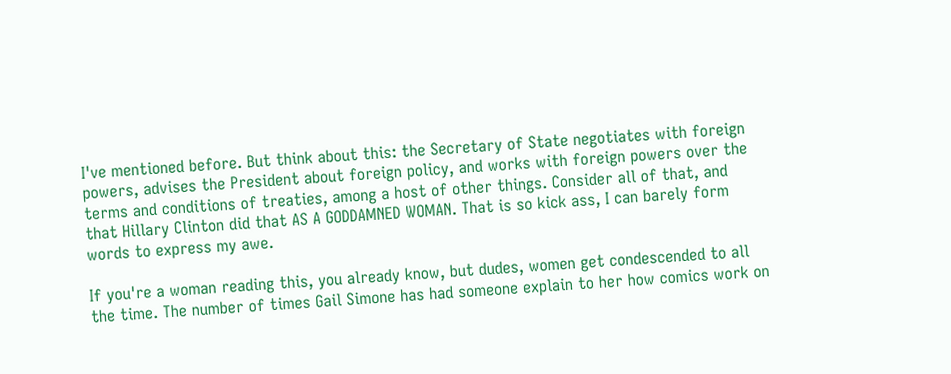I've mentioned before. But think about this: the Secretary of State negotiates with foreign powers, advises the President about foreign policy, and works with foreign powers over the terms and conditions of treaties, among a host of other things. Consider all of that, and that Hillary Clinton did that AS A GODDAMNED WOMAN. That is so kick ass, I can barely form words to express my awe.

If you're a woman reading this, you already know, but dudes, women get condescended to all the time. The number of times Gail Simone has had someone explain to her how comics work on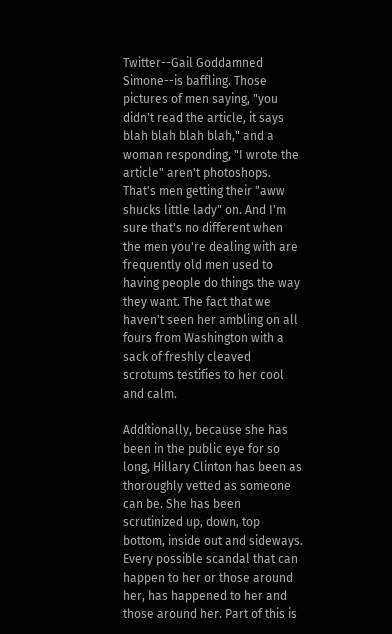Twitter--Gail Goddamned Simone--is baffling. Those pictures of men saying, "you didn't read the article, it says blah blah blah blah," and a woman responding, "I wrote the article" aren't photoshops. That's men getting their "aww shucks little lady" on. And I'm sure that's no different when the men you're dealing with are frequently old men used to having people do things the way they want. The fact that we haven't seen her ambling on all fours from Washington with a sack of freshly cleaved scrotums testifies to her cool and calm.

Additionally, because she has been in the public eye for so long, Hillary Clinton has been as thoroughly vetted as someone can be. She has been scrutinized up, down, top bottom, inside out and sideways. Every possible scandal that can happen to her or those around her, has happened to her and those around her. Part of this is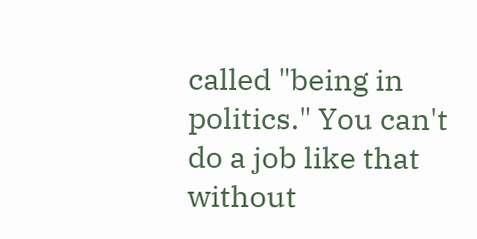called "being in politics." You can't do a job like that without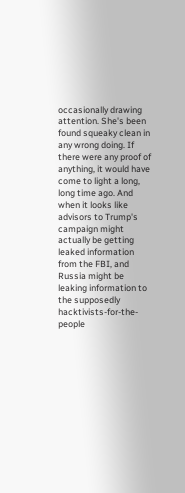occasionally drawing attention. She's been found squeaky clean in any wrong doing. If there were any proof of anything, it would have come to light a long, long time ago. And when it looks like advisors to Trump's campaign might actually be getting leaked information from the FBI, and Russia might be leaking information to the supposedly hacktivists-for-the-people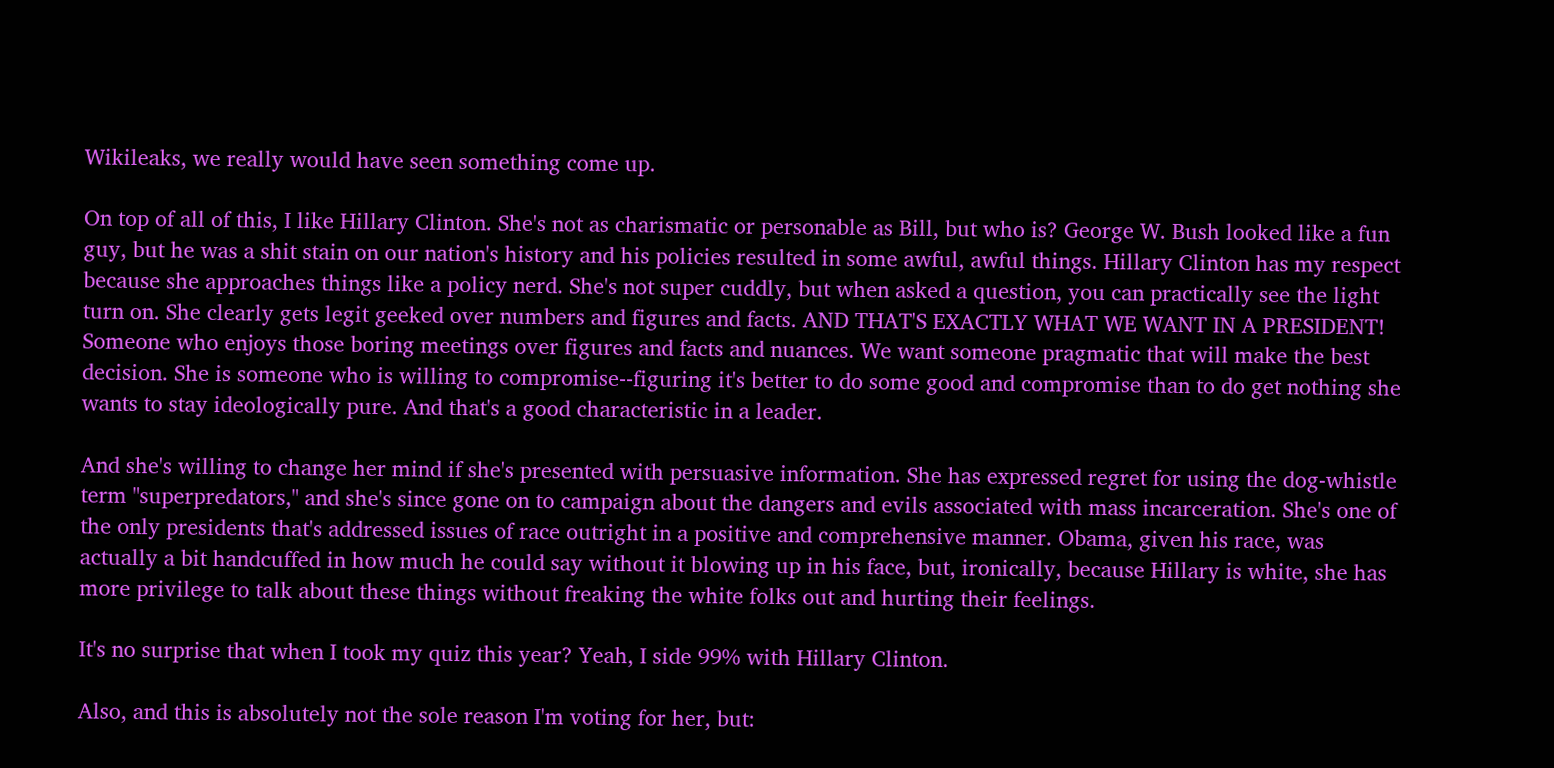Wikileaks, we really would have seen something come up.

On top of all of this, I like Hillary Clinton. She's not as charismatic or personable as Bill, but who is? George W. Bush looked like a fun guy, but he was a shit stain on our nation's history and his policies resulted in some awful, awful things. Hillary Clinton has my respect because she approaches things like a policy nerd. She's not super cuddly, but when asked a question, you can practically see the light turn on. She clearly gets legit geeked over numbers and figures and facts. AND THAT'S EXACTLY WHAT WE WANT IN A PRESIDENT! Someone who enjoys those boring meetings over figures and facts and nuances. We want someone pragmatic that will make the best decision. She is someone who is willing to compromise--figuring it's better to do some good and compromise than to do get nothing she wants to stay ideologically pure. And that's a good characteristic in a leader.

And she's willing to change her mind if she's presented with persuasive information. She has expressed regret for using the dog-whistle term "superpredators," and she's since gone on to campaign about the dangers and evils associated with mass incarceration. She's one of the only presidents that's addressed issues of race outright in a positive and comprehensive manner. Obama, given his race, was actually a bit handcuffed in how much he could say without it blowing up in his face, but, ironically, because Hillary is white, she has more privilege to talk about these things without freaking the white folks out and hurting their feelings.

It's no surprise that when I took my quiz this year? Yeah, I side 99% with Hillary Clinton.

Also, and this is absolutely not the sole reason I'm voting for her, but: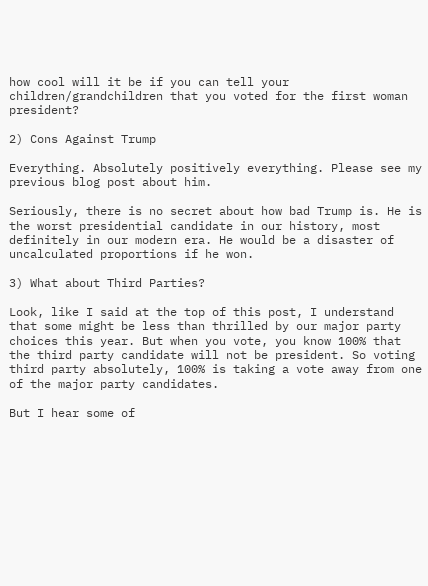how cool will it be if you can tell your children/grandchildren that you voted for the first woman president?

2) Cons Against Trump

Everything. Absolutely positively everything. Please see my previous blog post about him.

Seriously, there is no secret about how bad Trump is. He is the worst presidential candidate in our history, most definitely in our modern era. He would be a disaster of uncalculated proportions if he won.

3) What about Third Parties?

Look, like I said at the top of this post, I understand that some might be less than thrilled by our major party choices this year. But when you vote, you know 100% that the third party candidate will not be president. So voting third party absolutely, 100% is taking a vote away from one of the major party candidates.

But I hear some of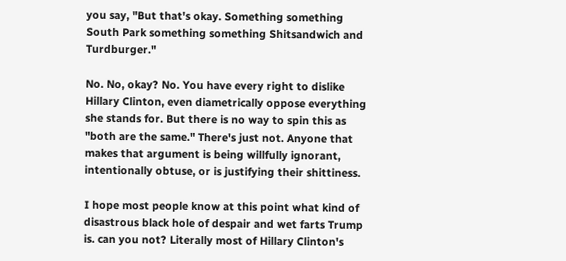you say, "But that's okay. Something something South Park something something Shitsandwich and Turdburger."

No. No, okay? No. You have every right to dislike Hillary Clinton, even diametrically oppose everything she stands for. But there is no way to spin this as "both are the same." There's just not. Anyone that makes that argument is being willfully ignorant, intentionally obtuse, or is justifying their shittiness.

I hope most people know at this point what kind of disastrous black hole of despair and wet farts Trump is. can you not? Literally most of Hillary Clinton's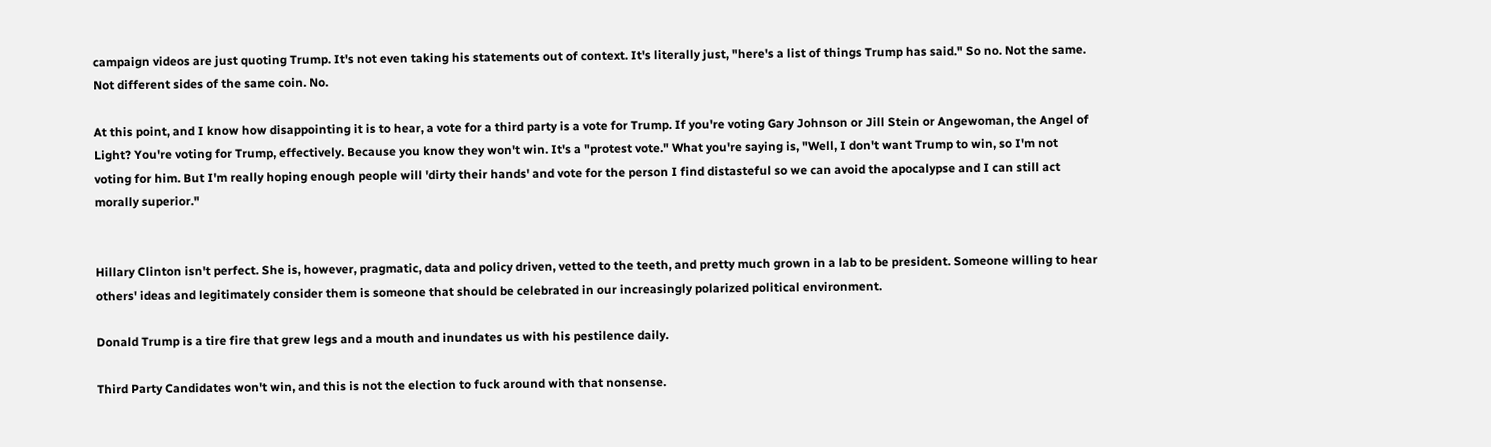campaign videos are just quoting Trump. It's not even taking his statements out of context. It's literally just, "here's a list of things Trump has said." So no. Not the same. Not different sides of the same coin. No.

At this point, and I know how disappointing it is to hear, a vote for a third party is a vote for Trump. If you're voting Gary Johnson or Jill Stein or Angewoman, the Angel of Light? You're voting for Trump, effectively. Because you know they won't win. It's a "protest vote." What you're saying is, "Well, I don't want Trump to win, so I'm not voting for him. But I'm really hoping enough people will 'dirty their hands' and vote for the person I find distasteful so we can avoid the apocalypse and I can still act morally superior."


Hillary Clinton isn't perfect. She is, however, pragmatic, data and policy driven, vetted to the teeth, and pretty much grown in a lab to be president. Someone willing to hear others' ideas and legitimately consider them is someone that should be celebrated in our increasingly polarized political environment.

Donald Trump is a tire fire that grew legs and a mouth and inundates us with his pestilence daily.

Third Party Candidates won't win, and this is not the election to fuck around with that nonsense.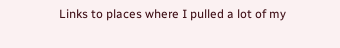Links to places where I pulled a lot of my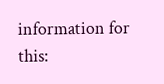information for this: